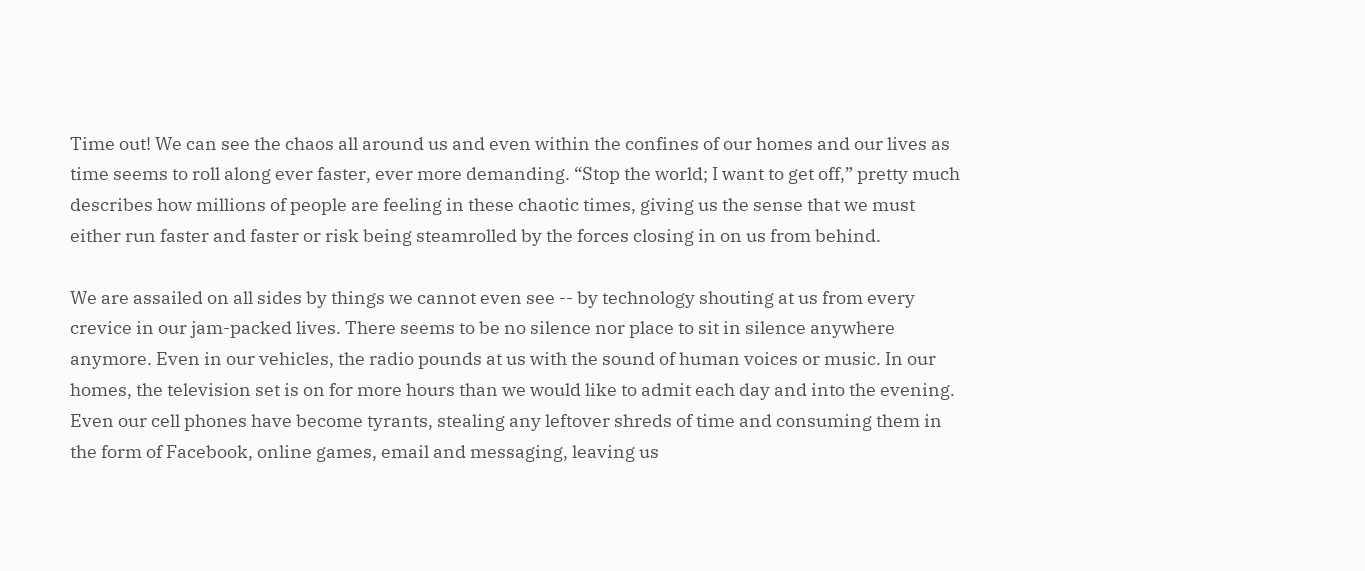Time out! We can see the chaos all around us and even within the confines of our homes and our lives as time seems to roll along ever faster, ever more demanding. “Stop the world; I want to get off,” pretty much describes how millions of people are feeling in these chaotic times, giving us the sense that we must either run faster and faster or risk being steamrolled by the forces closing in on us from behind.

We are assailed on all sides by things we cannot even see -- by technology shouting at us from every crevice in our jam-packed lives. There seems to be no silence nor place to sit in silence anywhere anymore. Even in our vehicles, the radio pounds at us with the sound of human voices or music. In our homes, the television set is on for more hours than we would like to admit each day and into the evening. Even our cell phones have become tyrants, stealing any leftover shreds of time and consuming them in the form of Facebook, online games, email and messaging, leaving us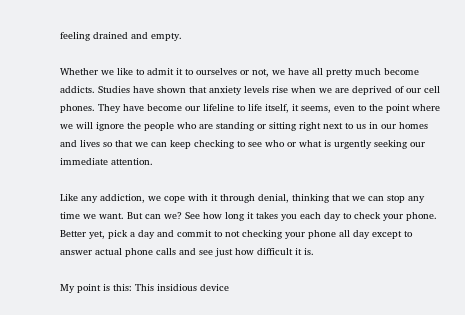feeling drained and empty.

Whether we like to admit it to ourselves or not, we have all pretty much become addicts. Studies have shown that anxiety levels rise when we are deprived of our cell phones. They have become our lifeline to life itself, it seems, even to the point where we will ignore the people who are standing or sitting right next to us in our homes and lives so that we can keep checking to see who or what is urgently seeking our immediate attention.

Like any addiction, we cope with it through denial, thinking that we can stop any time we want. But can we? See how long it takes you each day to check your phone. Better yet, pick a day and commit to not checking your phone all day except to answer actual phone calls and see just how difficult it is.

My point is this: This insidious device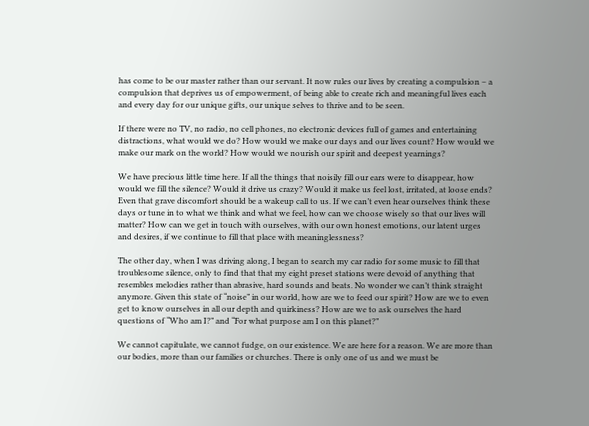has come to be our master rather than our servant. It now rules our lives by creating a compulsion – a compulsion that deprives us of empowerment, of being able to create rich and meaningful lives each and every day for our unique gifts, our unique selves to thrive and to be seen.

If there were no TV, no radio, no cell phones, no electronic devices full of games and entertaining distractions, what would we do? How would we make our days and our lives count? How would we make our mark on the world? How would we nourish our spirit and deepest yearnings?

We have precious little time here. If all the things that noisily fill our ears were to disappear, how would we fill the silence? Would it drive us crazy? Would it make us feel lost, irritated, at loose ends? Even that grave discomfort should be a wakeup call to us. If we can’t even hear ourselves think these days or tune in to what we think and what we feel, how can we choose wisely so that our lives will matter? How can we get in touch with ourselves, with our own honest emotions, our latent urges and desires, if we continue to fill that place with meaninglessness?

The other day, when I was driving along, I began to search my car radio for some music to fill that troublesome silence, only to find that that my eight preset stations were devoid of anything that resembles melodies rather than abrasive, hard sounds and beats. No wonder we can’t think straight anymore. Given this state of “noise” in our world, how are we to feed our spirit? How are we to even get to know ourselves in all our depth and quirkiness? How are we to ask ourselves the hard questions of “Who am I?” and “For what purpose am I on this planet?”

We cannot capitulate, we cannot fudge, on our existence. We are here for a reason. We are more than our bodies, more than our families or churches. There is only one of us and we must be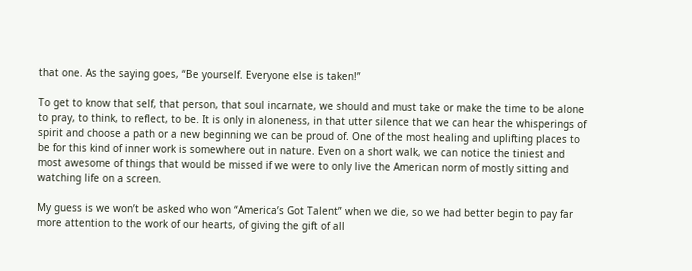that one. As the saying goes, “Be yourself. Everyone else is taken!”

To get to know that self, that person, that soul incarnate, we should and must take or make the time to be alone to pray, to think, to reflect, to be. It is only in aloneness, in that utter silence that we can hear the whisperings of spirit and choose a path or a new beginning we can be proud of. One of the most healing and uplifting places to be for this kind of inner work is somewhere out in nature. Even on a short walk, we can notice the tiniest and most awesome of things that would be missed if we were to only live the American norm of mostly sitting and watching life on a screen.

My guess is we won’t be asked who won “America’s Got Talent” when we die, so we had better begin to pay far more attention to the work of our hearts, of giving the gift of all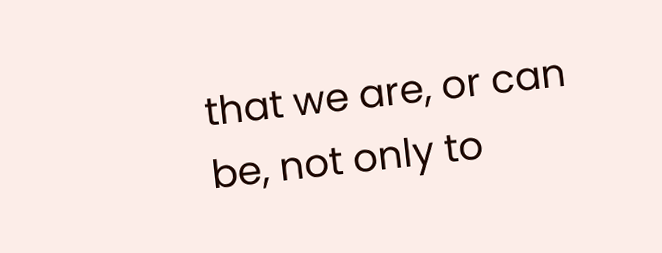that we are, or can be, not only to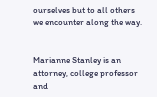ourselves but to all others we encounter along the way.


Marianne Stanley is an attorney, college professor and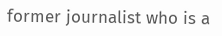former journalist who is a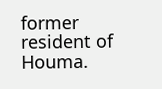former resident of Houma.